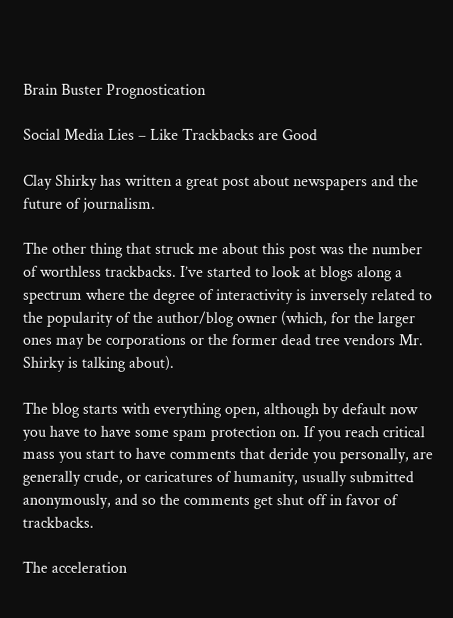Brain Buster Prognostication

Social Media Lies – Like Trackbacks are Good

Clay Shirky has written a great post about newspapers and the future of journalism.

The other thing that struck me about this post was the number of worthless trackbacks. I’ve started to look at blogs along a spectrum where the degree of interactivity is inversely related to the popularity of the author/blog owner (which, for the larger ones may be corporations or the former dead tree vendors Mr. Shirky is talking about).

The blog starts with everything open, although by default now you have to have some spam protection on. If you reach critical mass you start to have comments that deride you personally, are generally crude, or caricatures of humanity, usually submitted anonymously, and so the comments get shut off in favor of trackbacks.

The acceleration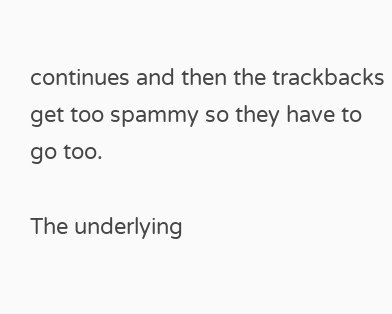continues and then the trackbacks get too spammy so they have to go too.

The underlying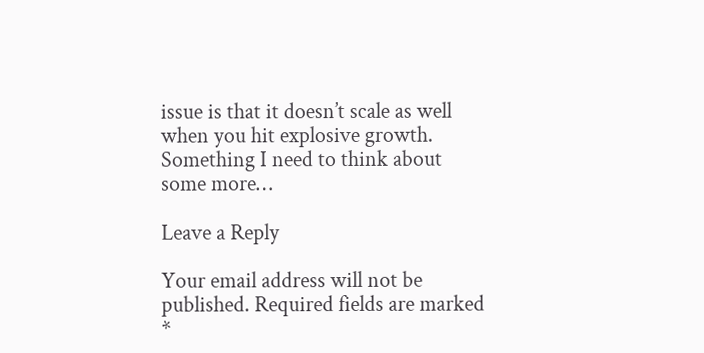issue is that it doesn’t scale as well when you hit explosive growth. Something I need to think about some more…

Leave a Reply

Your email address will not be published. Required fields are marked *